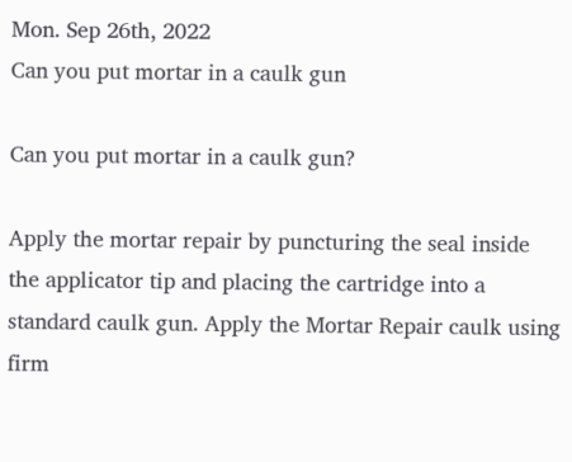Mon. Sep 26th, 2022
Can you put mortar in a caulk gun

Can you put mortar in a caulk gun?

Apply the mortar repair by puncturing the seal inside the applicator tip and placing the cartridge into a standard caulk gun. Apply the Mortar Repair caulk using firm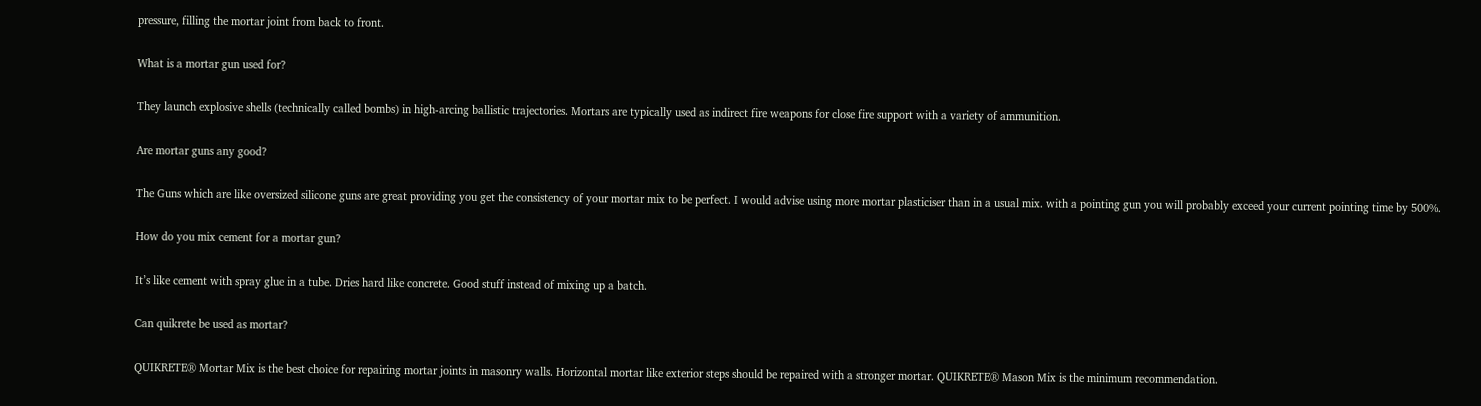pressure, filling the mortar joint from back to front.

What is a mortar gun used for?

They launch explosive shells (technically called bombs) in high-arcing ballistic trajectories. Mortars are typically used as indirect fire weapons for close fire support with a variety of ammunition.

Are mortar guns any good?

The Guns which are like oversized silicone guns are great providing you get the consistency of your mortar mix to be perfect. I would advise using more mortar plasticiser than in a usual mix. with a pointing gun you will probably exceed your current pointing time by 500%.

How do you mix cement for a mortar gun?

It’s like cement with spray glue in a tube. Dries hard like concrete. Good stuff instead of mixing up a batch.

Can quikrete be used as mortar?

QUIKRETE® Mortar Mix is the best choice for repairing mortar joints in masonry walls. Horizontal mortar like exterior steps should be repaired with a stronger mortar. QUIKRETE® Mason Mix is the minimum recommendation.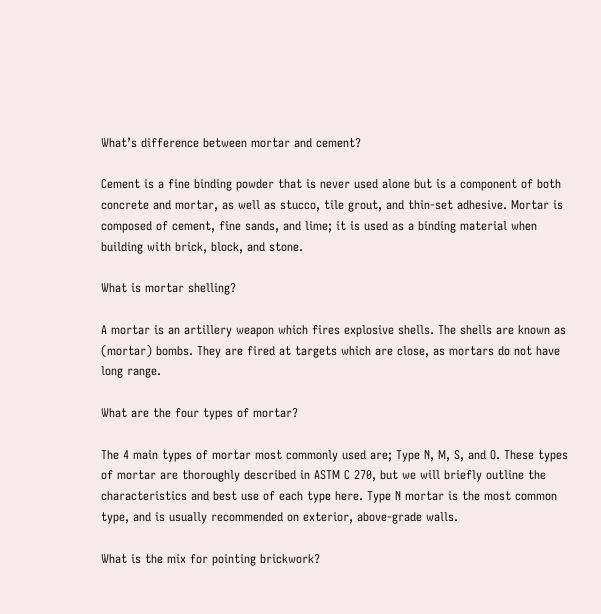What’s difference between mortar and cement?

Cement is a fine binding powder that is never used alone but is a component of both concrete and mortar, as well as stucco, tile grout, and thin-set adhesive. Mortar is composed of cement, fine sands, and lime; it is used as a binding material when building with brick, block, and stone.

What is mortar shelling?

A mortar is an artillery weapon which fires explosive shells. The shells are known as (mortar) bombs. They are fired at targets which are close, as mortars do not have long range.

What are the four types of mortar?

The 4 main types of mortar most commonly used are; Type N, M, S, and O. These types of mortar are thoroughly described in ASTM C 270, but we will briefly outline the characteristics and best use of each type here. Type N mortar is the most common type, and is usually recommended on exterior, above-grade walls.

What is the mix for pointing brickwork?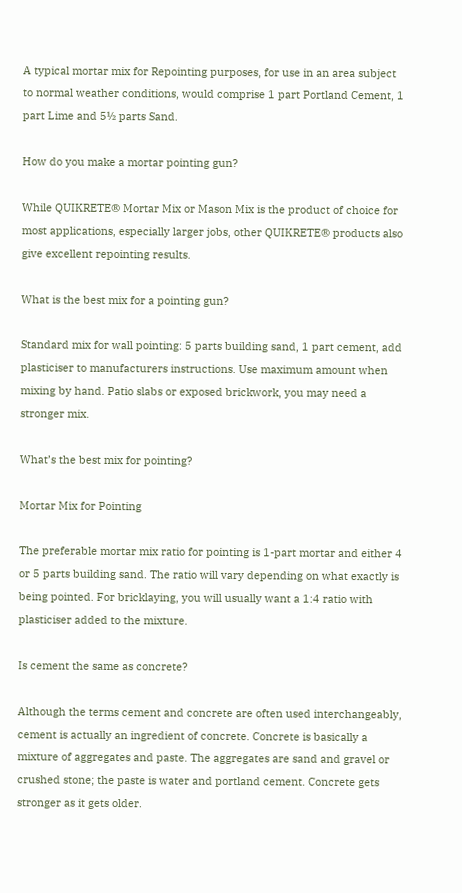A typical mortar mix for Repointing purposes, for use in an area subject to normal weather conditions, would comprise 1 part Portland Cement, 1 part Lime and 5½ parts Sand.

How do you make a mortar pointing gun?

While QUIKRETE® Mortar Mix or Mason Mix is the product of choice for most applications, especially larger jobs, other QUIKRETE® products also give excellent repointing results.

What is the best mix for a pointing gun?

Standard mix for wall pointing: 5 parts building sand, 1 part cement, add plasticiser to manufacturers instructions. Use maximum amount when mixing by hand. Patio slabs or exposed brickwork, you may need a stronger mix.

What’s the best mix for pointing?

Mortar Mix for Pointing

The preferable mortar mix ratio for pointing is 1-part mortar and either 4 or 5 parts building sand. The ratio will vary depending on what exactly is being pointed. For bricklaying, you will usually want a 1:4 ratio with plasticiser added to the mixture.

Is cement the same as concrete?

Although the terms cement and concrete are often used interchangeably, cement is actually an ingredient of concrete. Concrete is basically a mixture of aggregates and paste. The aggregates are sand and gravel or crushed stone; the paste is water and portland cement. Concrete gets stronger as it gets older.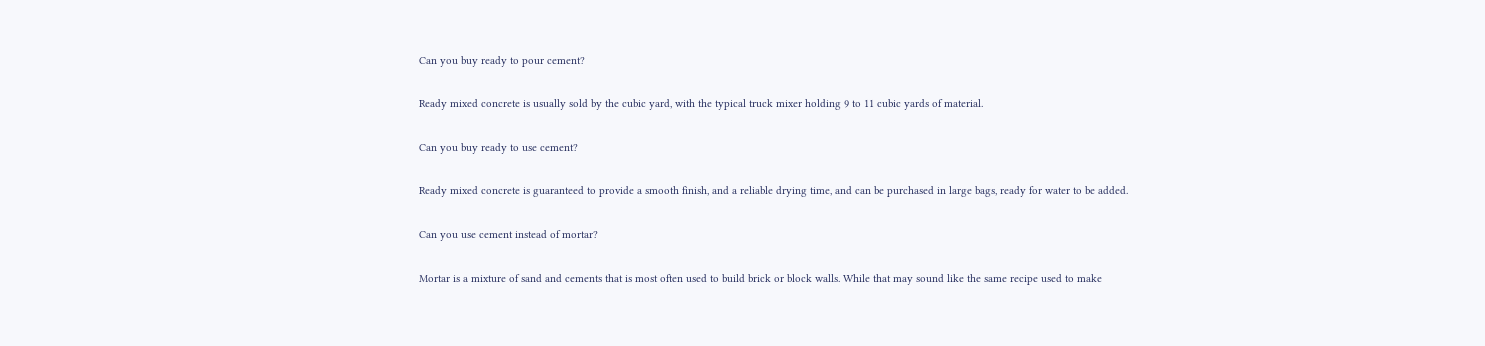Can you buy ready to pour cement?

Ready mixed concrete is usually sold by the cubic yard, with the typical truck mixer holding 9 to 11 cubic yards of material.

Can you buy ready to use cement?

Ready mixed concrete is guaranteed to provide a smooth finish, and a reliable drying time, and can be purchased in large bags, ready for water to be added.

Can you use cement instead of mortar?

Mortar is a mixture of sand and cements that is most often used to build brick or block walls. While that may sound like the same recipe used to make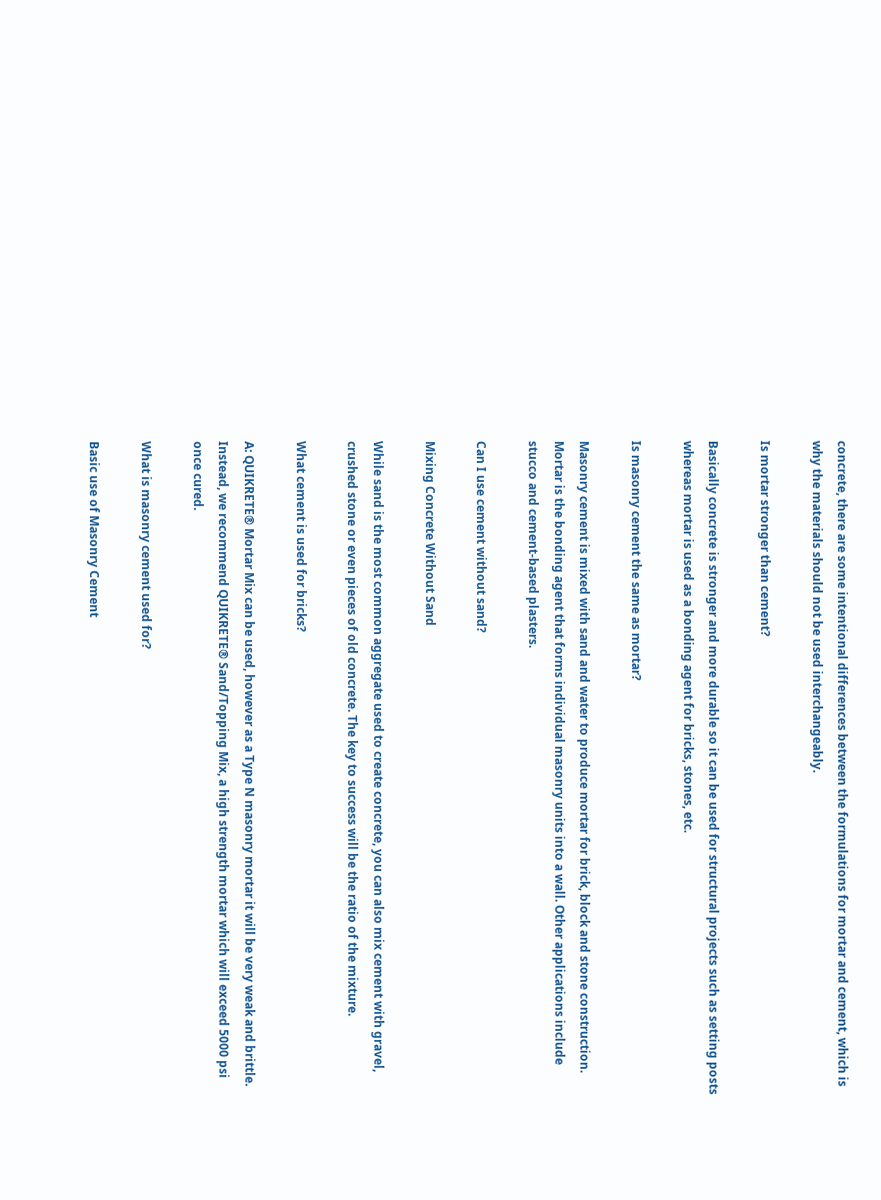concrete, there are some intentional differences between the formulations for mortar and cement, which is why the materials should not be used interchangeably.

Is mortar stronger than cement?

Basically concrete is stronger and more durable so it can be used for structural projects such as setting posts whereas mortar is used as a bonding agent for bricks, stones, etc.

Is masonry cement the same as mortar?

Masonry cement is mixed with sand and water to produce mortar for brick, block and stone construction. Mortar is the bonding agent that forms individual masonry units into a wall. Other applications include stucco and cement-based plasters.

Can I use cement without sand?

Mixing Concrete Without Sand

While sand is the most common aggregate used to create concrete, you can also mix cement with gravel, crushed stone or even pieces of old concrete. The key to success will be the ratio of the mixture.

What cement is used for bricks?

A: QUIKRETE® Mortar Mix can be used, however as a Type N masonry mortar it will be very weak and brittle. Instead, we recommend QUIKRETE® Sand/Topping Mix, a high strength mortar which will exceed 5000 psi once cured.

What is masonry cement used for?

Basic use of Masonry Cement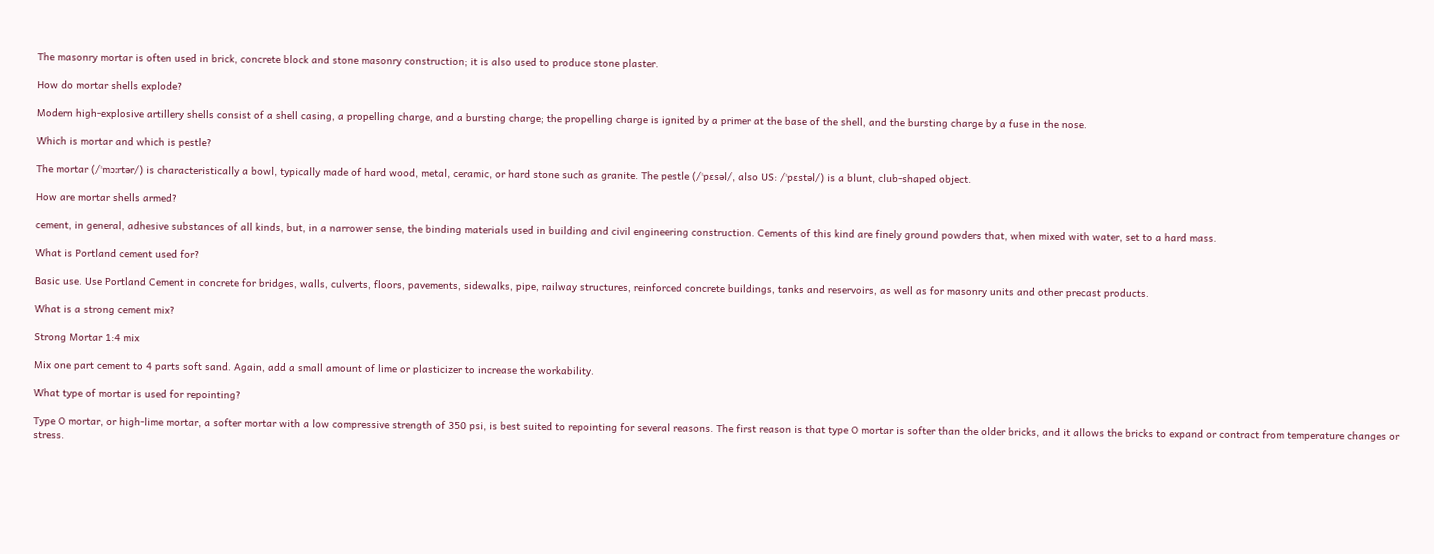The masonry mortar is often used in brick, concrete block and stone masonry construction; it is also used to produce stone plaster.

How do mortar shells explode?

Modern high-explosive artillery shells consist of a shell casing, a propelling charge, and a bursting charge; the propelling charge is ignited by a primer at the base of the shell, and the bursting charge by a fuse in the nose.

Which is mortar and which is pestle?

The mortar (/ˈmɔːrtər/) is characteristically a bowl, typically made of hard wood, metal, ceramic, or hard stone such as granite. The pestle (/ˈpɛsəl/, also US: /ˈpɛstəl/) is a blunt, club-shaped object.

How are mortar shells armed?

cement, in general, adhesive substances of all kinds, but, in a narrower sense, the binding materials used in building and civil engineering construction. Cements of this kind are finely ground powders that, when mixed with water, set to a hard mass.

What is Portland cement used for?

Basic use. Use Portland Cement in concrete for bridges, walls, culverts, floors, pavements, sidewalks, pipe, railway structures, reinforced concrete buildings, tanks and reservoirs, as well as for masonry units and other precast products.

What is a strong cement mix?

Strong Mortar 1:4 mix

Mix one part cement to 4 parts soft sand. Again, add a small amount of lime or plasticizer to increase the workability.

What type of mortar is used for repointing?

Type O mortar, or high-lime mortar, a softer mortar with a low compressive strength of 350 psi, is best suited to repointing for several reasons. The first reason is that type O mortar is softer than the older bricks, and it allows the bricks to expand or contract from temperature changes or stress.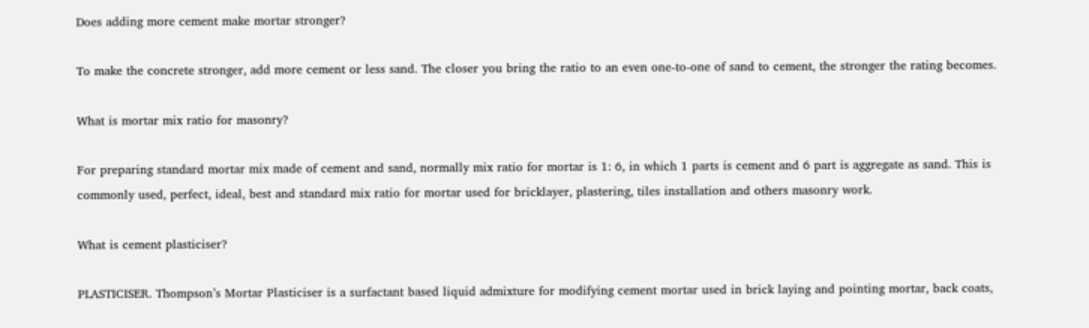Does adding more cement make mortar stronger?

To make the concrete stronger, add more cement or less sand. The closer you bring the ratio to an even one-to-one of sand to cement, the stronger the rating becomes.

What is mortar mix ratio for masonry?

For preparing standard mortar mix made of cement and sand, normally mix ratio for mortar is 1: 6, in which 1 parts is cement and 6 part is aggregate as sand. This is commonly used, perfect, ideal, best and standard mix ratio for mortar used for bricklayer, plastering, tiles installation and others masonry work.

What is cement plasticiser?

PLASTICISER. Thompson’s Mortar Plasticiser is a surfactant based liquid admixture for modifying cement mortar used in brick laying and pointing mortar, back coats,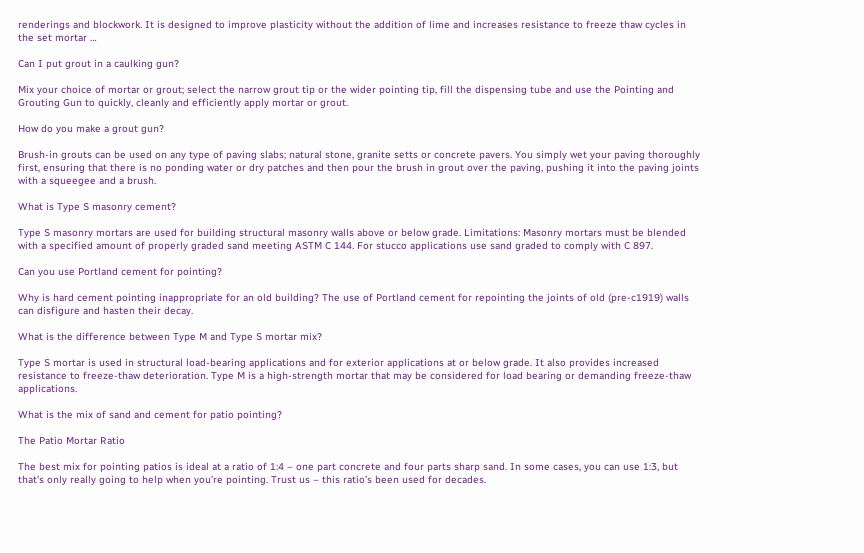renderings and blockwork. It is designed to improve plasticity without the addition of lime and increases resistance to freeze thaw cycles in the set mortar …

Can I put grout in a caulking gun?

Mix your choice of mortar or grout; select the narrow grout tip or the wider pointing tip, fill the dispensing tube and use the Pointing and Grouting Gun to quickly, cleanly and efficiently apply mortar or grout.

How do you make a grout gun?

Brush-in grouts can be used on any type of paving slabs; natural stone, granite setts or concrete pavers. You simply wet your paving thoroughly first, ensuring that there is no ponding water or dry patches and then pour the brush in grout over the paving, pushing it into the paving joints with a squeegee and a brush.

What is Type S masonry cement?

Type S masonry mortars are used for building structural masonry walls above or below grade. Limitations: Masonry mortars must be blended with a specified amount of properly graded sand meeting ASTM C 144. For stucco applications use sand graded to comply with C 897.

Can you use Portland cement for pointing?

Why is hard cement pointing inappropriate for an old building? The use of Portland cement for repointing the joints of old (pre-c1919) walls can disfigure and hasten their decay.

What is the difference between Type M and Type S mortar mix?

Type S mortar is used in structural load-bearing applications and for exterior applications at or below grade. It also provides increased resistance to freeze-thaw deterioration. Type M is a high-strength mortar that may be considered for load bearing or demanding freeze-thaw applications.

What is the mix of sand and cement for patio pointing?

The Patio Mortar Ratio

The best mix for pointing patios is ideal at a ratio of 1:4 – one part concrete and four parts sharp sand. In some cases, you can use 1:3, but that’s only really going to help when you’re pointing. Trust us – this ratio’s been used for decades.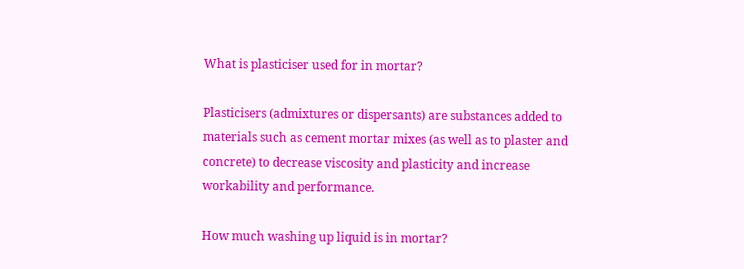What is plasticiser used for in mortar?

Plasticisers (admixtures or dispersants) are substances added to materials such as cement mortar mixes (as well as to plaster and concrete) to decrease viscosity and plasticity and increase workability and performance.

How much washing up liquid is in mortar?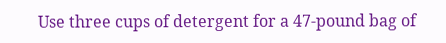Use three cups of detergent for a 47-pound bag of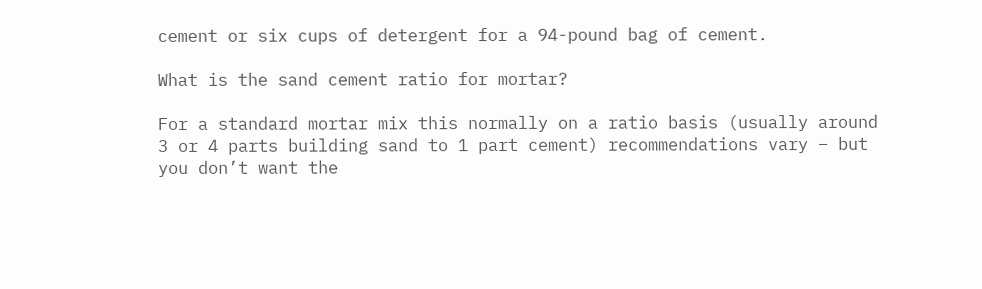cement or six cups of detergent for a 94-pound bag of cement.

What is the sand cement ratio for mortar?

For a standard mortar mix this normally on a ratio basis (usually around 3 or 4 parts building sand to 1 part cement) recommendations vary – but you don’t want the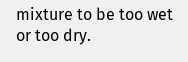mixture to be too wet or too dry.